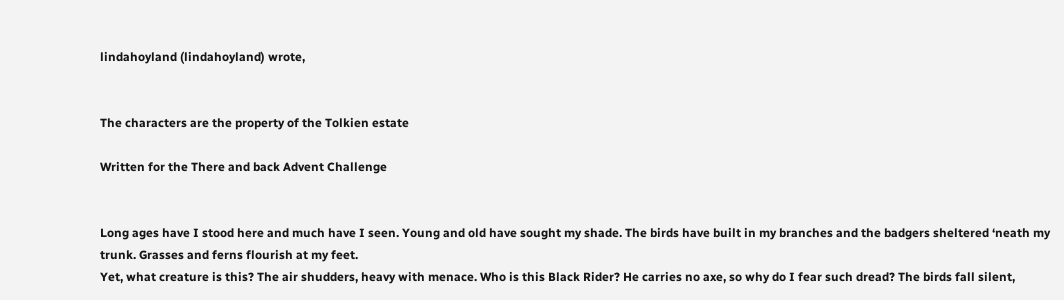lindahoyland (lindahoyland) wrote,


The characters are the property of the Tolkien estate

Written for the There and back Advent Challenge


Long ages have I stood here and much have I seen. Young and old have sought my shade. The birds have built in my branches and the badgers sheltered ‘neath my trunk. Grasses and ferns flourish at my feet.
Yet, what creature is this? The air shudders, heavy with menace. Who is this Black Rider? He carries no axe, so why do I fear such dread? The birds fall silent,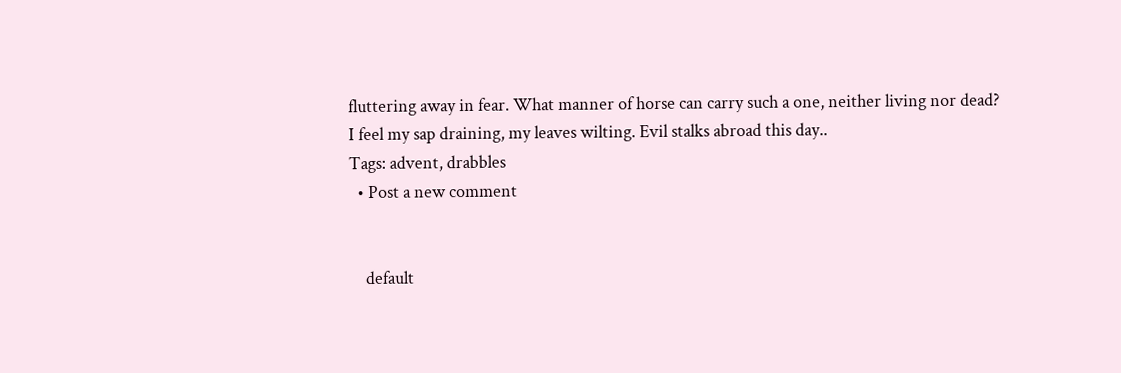fluttering away in fear. What manner of horse can carry such a one, neither living nor dead?
I feel my sap draining, my leaves wilting. Evil stalks abroad this day..
Tags: advent, drabbles
  • Post a new comment


    default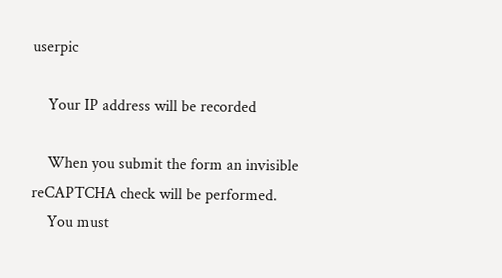userpic

    Your IP address will be recorded

    When you submit the form an invisible reCAPTCHA check will be performed.
    You must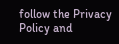follow the Privacy Policy and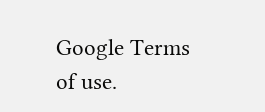Google Terms of use.